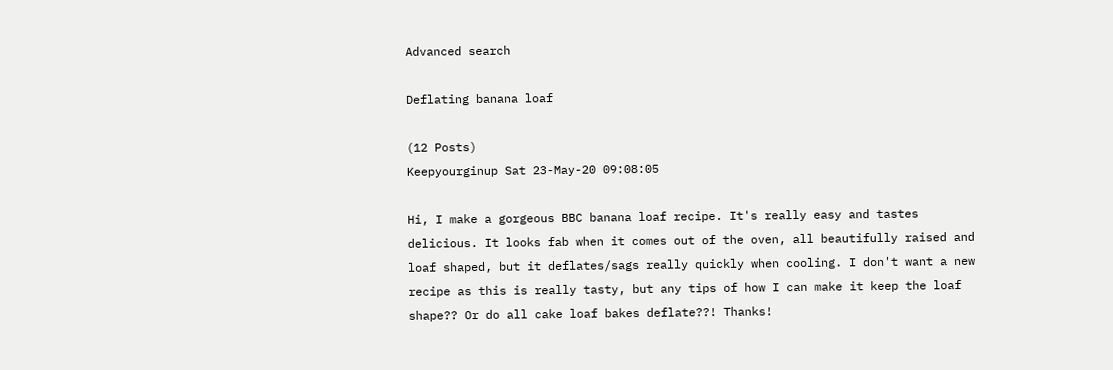Advanced search

Deflating banana loaf

(12 Posts)
Keepyourginup Sat 23-May-20 09:08:05

Hi, I make a gorgeous BBC banana loaf recipe. It's really easy and tastes delicious. It looks fab when it comes out of the oven, all beautifully raised and loaf shaped, but it deflates/sags really quickly when cooling. I don't want a new recipe as this is really tasty, but any tips of how I can make it keep the loaf shape?? Or do all cake loaf bakes deflate??! Thanks!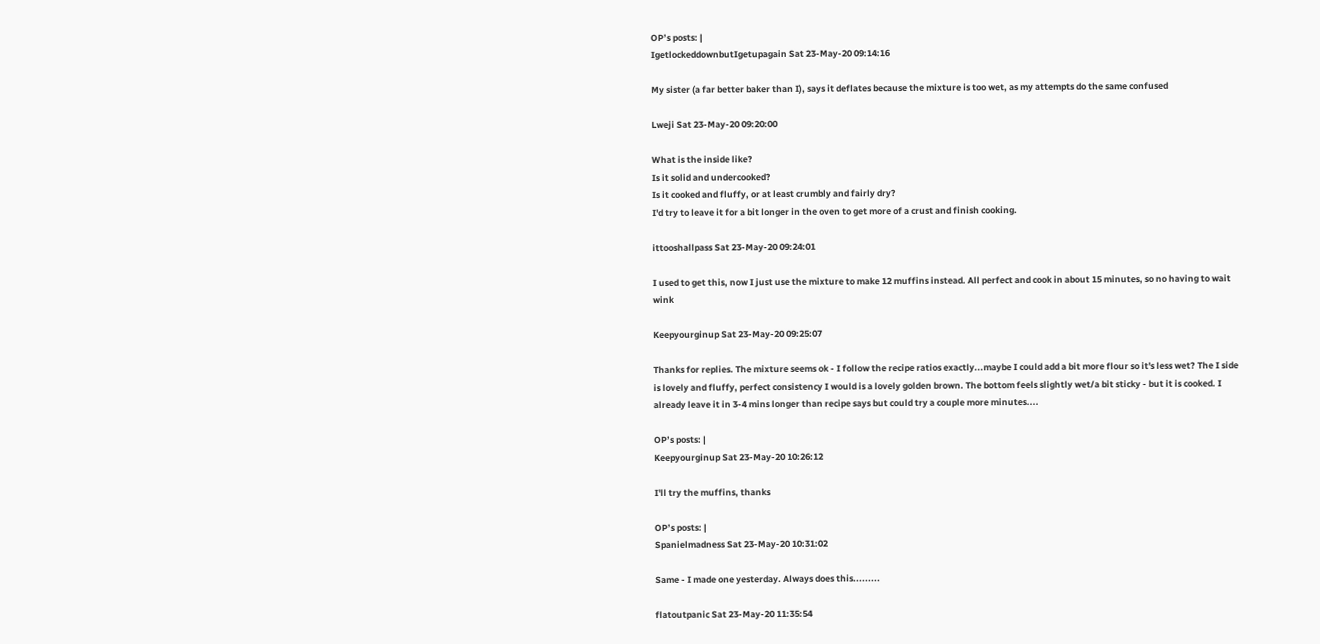OP’s posts: |
IgetlockeddownbutIgetupagain Sat 23-May-20 09:14:16

My sister (a far better baker than I), says it deflates because the mixture is too wet, as my attempts do the same confused

Lweji Sat 23-May-20 09:20:00

What is the inside like?
Is it solid and undercooked?
Is it cooked and fluffy, or at least crumbly and fairly dry?
I'd try to leave it for a bit longer in the oven to get more of a crust and finish cooking.

ittooshallpass Sat 23-May-20 09:24:01

I used to get this, now I just use the mixture to make 12 muffins instead. All perfect and cook in about 15 minutes, so no having to wait wink

Keepyourginup Sat 23-May-20 09:25:07

Thanks for replies. The mixture seems ok - I follow the recipe ratios exactly...maybe I could add a bit more flour so it's less wet? The I side is lovely and fluffy, perfect consistency I would is a lovely golden brown. The bottom feels slightly wet/a bit sticky - but it is cooked. I already leave it in 3-4 mins longer than recipe says but could try a couple more minutes....

OP’s posts: |
Keepyourginup Sat 23-May-20 10:26:12

I'll try the muffins, thanks

OP’s posts: |
Spanielmadness Sat 23-May-20 10:31:02

Same - I made one yesterday. Always does this.........

flatoutpanic Sat 23-May-20 11:35:54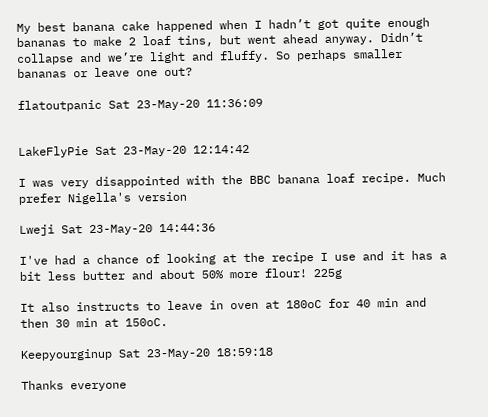My best banana cake happened when I hadn’t got quite enough bananas to make 2 loaf tins, but went ahead anyway. Didn’t collapse and we’re light and fluffy. So perhaps smaller bananas or leave one out?

flatoutpanic Sat 23-May-20 11:36:09


LakeFlyPie Sat 23-May-20 12:14:42

I was very disappointed with the BBC banana loaf recipe. Much prefer Nigella's version

Lweji Sat 23-May-20 14:44:36

I've had a chance of looking at the recipe I use and it has a bit less butter and about 50% more flour! 225g

It also instructs to leave in oven at 180oC for 40 min and then 30 min at 150oC.

Keepyourginup Sat 23-May-20 18:59:18

Thanks everyone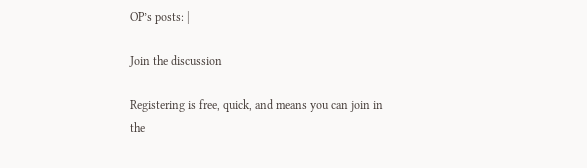OP’s posts: |

Join the discussion

Registering is free, quick, and means you can join in the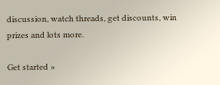discussion, watch threads, get discounts, win prizes and lots more.

Get started »